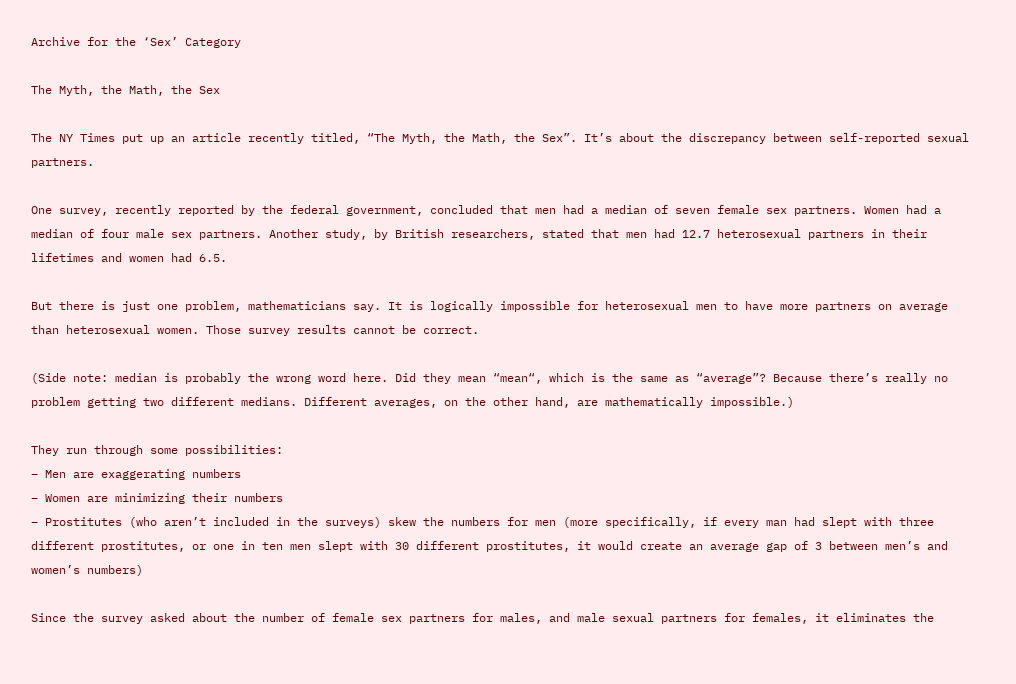Archive for the ‘Sex’ Category

The Myth, the Math, the Sex

The NY Times put up an article recently titled, “The Myth, the Math, the Sex”. It’s about the discrepancy between self-reported sexual partners.

One survey, recently reported by the federal government, concluded that men had a median of seven female sex partners. Women had a median of four male sex partners. Another study, by British researchers, stated that men had 12.7 heterosexual partners in their lifetimes and women had 6.5.

But there is just one problem, mathematicians say. It is logically impossible for heterosexual men to have more partners on average than heterosexual women. Those survey results cannot be correct.

(Side note: median is probably the wrong word here. Did they mean “mean“, which is the same as “average”? Because there’s really no problem getting two different medians. Different averages, on the other hand, are mathematically impossible.)

They run through some possibilities:
– Men are exaggerating numbers
– Women are minimizing their numbers
– Prostitutes (who aren’t included in the surveys) skew the numbers for men (more specifically, if every man had slept with three different prostitutes, or one in ten men slept with 30 different prostitutes, it would create an average gap of 3 between men’s and women’s numbers)

Since the survey asked about the number of female sex partners for males, and male sexual partners for females, it eliminates the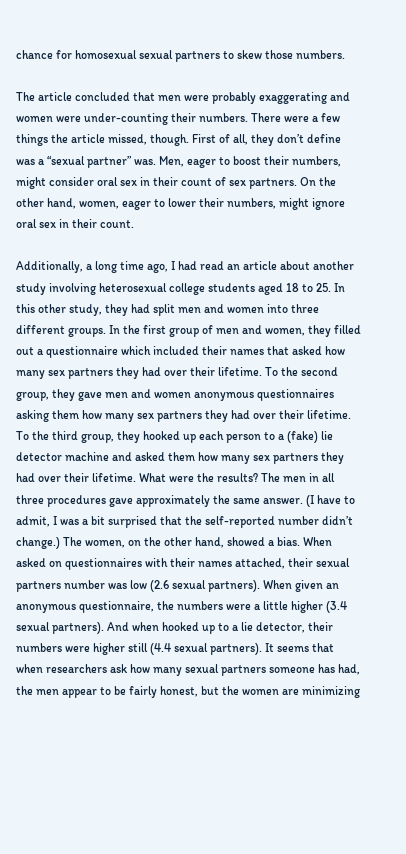chance for homosexual sexual partners to skew those numbers.

The article concluded that men were probably exaggerating and women were under-counting their numbers. There were a few things the article missed, though. First of all, they don’t define was a “sexual partner” was. Men, eager to boost their numbers, might consider oral sex in their count of sex partners. On the other hand, women, eager to lower their numbers, might ignore oral sex in their count.

Additionally, a long time ago, I had read an article about another study involving heterosexual college students aged 18 to 25. In this other study, they had split men and women into three different groups. In the first group of men and women, they filled out a questionnaire which included their names that asked how many sex partners they had over their lifetime. To the second group, they gave men and women anonymous questionnaires asking them how many sex partners they had over their lifetime. To the third group, they hooked up each person to a (fake) lie detector machine and asked them how many sex partners they had over their lifetime. What were the results? The men in all three procedures gave approximately the same answer. (I have to admit, I was a bit surprised that the self-reported number didn’t change.) The women, on the other hand, showed a bias. When asked on questionnaires with their names attached, their sexual partners number was low (2.6 sexual partners). When given an anonymous questionnaire, the numbers were a little higher (3.4 sexual partners). And when hooked up to a lie detector, their numbers were higher still (4.4 sexual partners). It seems that when researchers ask how many sexual partners someone has had, the men appear to be fairly honest, but the women are minimizing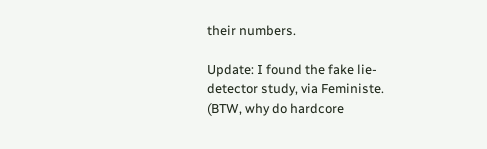their numbers.

Update: I found the fake lie-detector study, via Feministe. (BTW, why do hardcore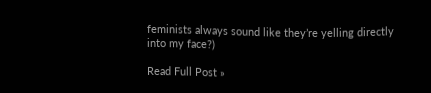feminists always sound like they’re yelling directly into my face?)

Read Full Post »